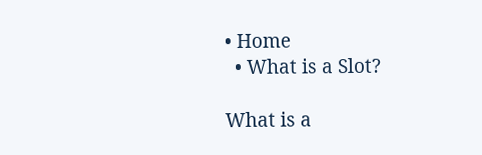• Home
  • What is a Slot?

What is a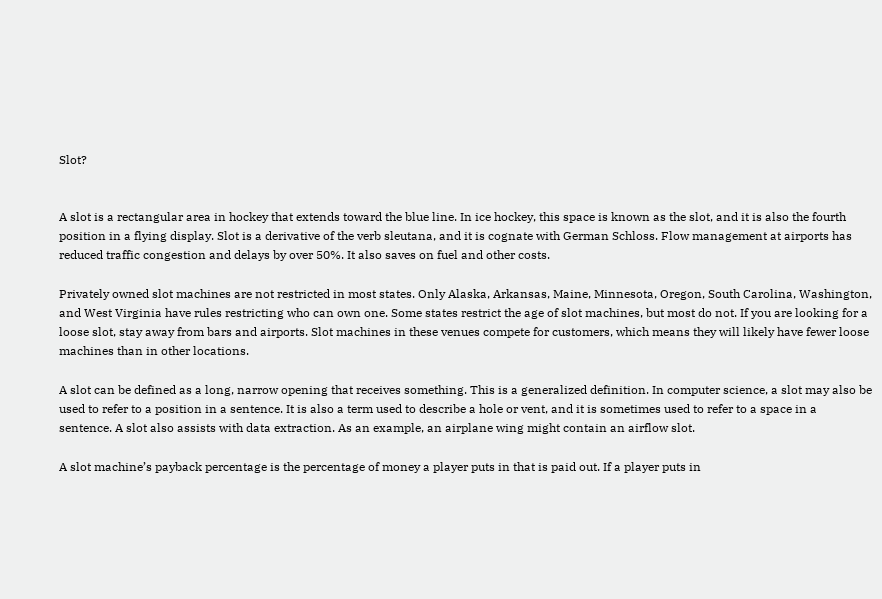Slot?


A slot is a rectangular area in hockey that extends toward the blue line. In ice hockey, this space is known as the slot, and it is also the fourth position in a flying display. Slot is a derivative of the verb sleutana, and it is cognate with German Schloss. Flow management at airports has reduced traffic congestion and delays by over 50%. It also saves on fuel and other costs.

Privately owned slot machines are not restricted in most states. Only Alaska, Arkansas, Maine, Minnesota, Oregon, South Carolina, Washington, and West Virginia have rules restricting who can own one. Some states restrict the age of slot machines, but most do not. If you are looking for a loose slot, stay away from bars and airports. Slot machines in these venues compete for customers, which means they will likely have fewer loose machines than in other locations.

A slot can be defined as a long, narrow opening that receives something. This is a generalized definition. In computer science, a slot may also be used to refer to a position in a sentence. It is also a term used to describe a hole or vent, and it is sometimes used to refer to a space in a sentence. A slot also assists with data extraction. As an example, an airplane wing might contain an airflow slot.

A slot machine’s payback percentage is the percentage of money a player puts in that is paid out. If a player puts in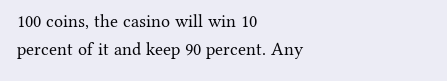100 coins, the casino will win 10 percent of it and keep 90 percent. Any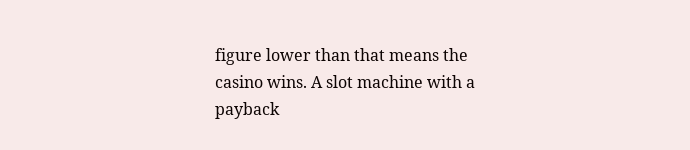figure lower than that means the casino wins. A slot machine with a payback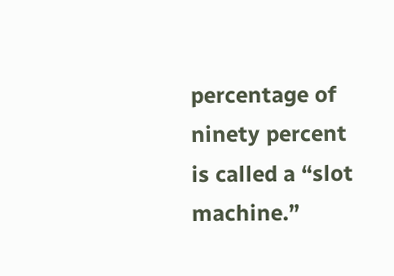percentage of ninety percent is called a “slot machine.”